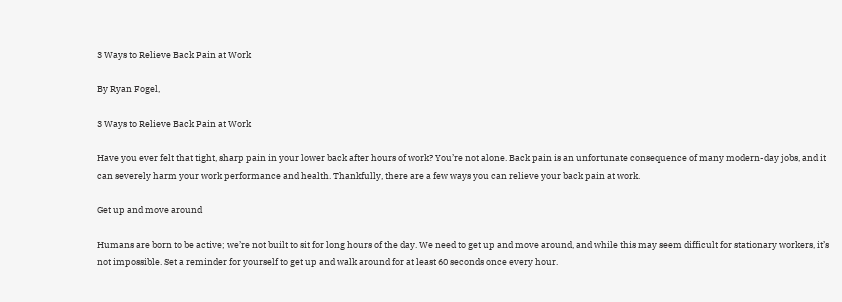3 Ways to Relieve Back Pain at Work

By Ryan Fogel,

3 Ways to Relieve Back Pain at Work

Have you ever felt that tight, sharp pain in your lower back after hours of work? You’re not alone. Back pain is an unfortunate consequence of many modern-day jobs, and it can severely harm your work performance and health. Thankfully, there are a few ways you can relieve your back pain at work.

Get up and move around

Humans are born to be active; we’re not built to sit for long hours of the day. We need to get up and move around, and while this may seem difficult for stationary workers, it’s not impossible. Set a reminder for yourself to get up and walk around for at least 60 seconds once every hour.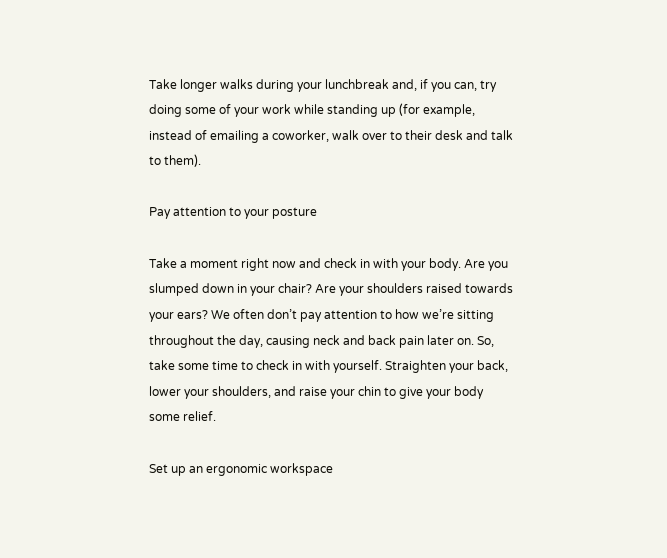Take longer walks during your lunchbreak and, if you can, try doing some of your work while standing up (for example, instead of emailing a coworker, walk over to their desk and talk to them).

Pay attention to your posture

Take a moment right now and check in with your body. Are you slumped down in your chair? Are your shoulders raised towards your ears? We often don’t pay attention to how we’re sitting throughout the day, causing neck and back pain later on. So, take some time to check in with yourself. Straighten your back, lower your shoulders, and raise your chin to give your body some relief.

Set up an ergonomic workspace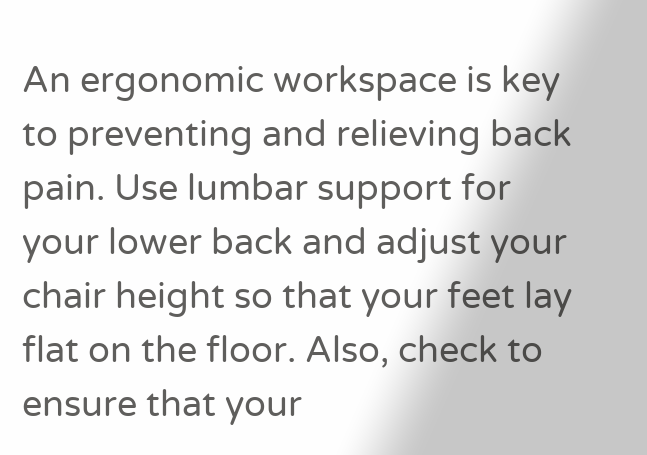An ergonomic workspace is key to preventing and relieving back pain. Use lumbar support for your lower back and adjust your chair height so that your feet lay flat on the floor. Also, check to ensure that your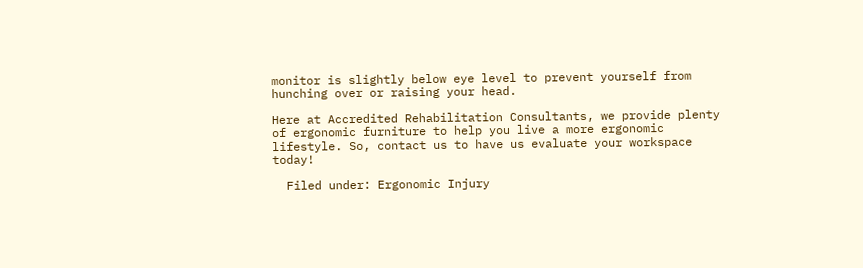monitor is slightly below eye level to prevent yourself from hunching over or raising your head.

Here at Accredited Rehabilitation Consultants, we provide plenty of ergonomic furniture to help you live a more ergonomic lifestyle. So, contact us to have us evaluate your workspace today!

  Filed under: Ergonomic Injury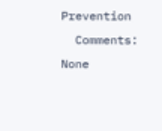Prevention
  Comments: None